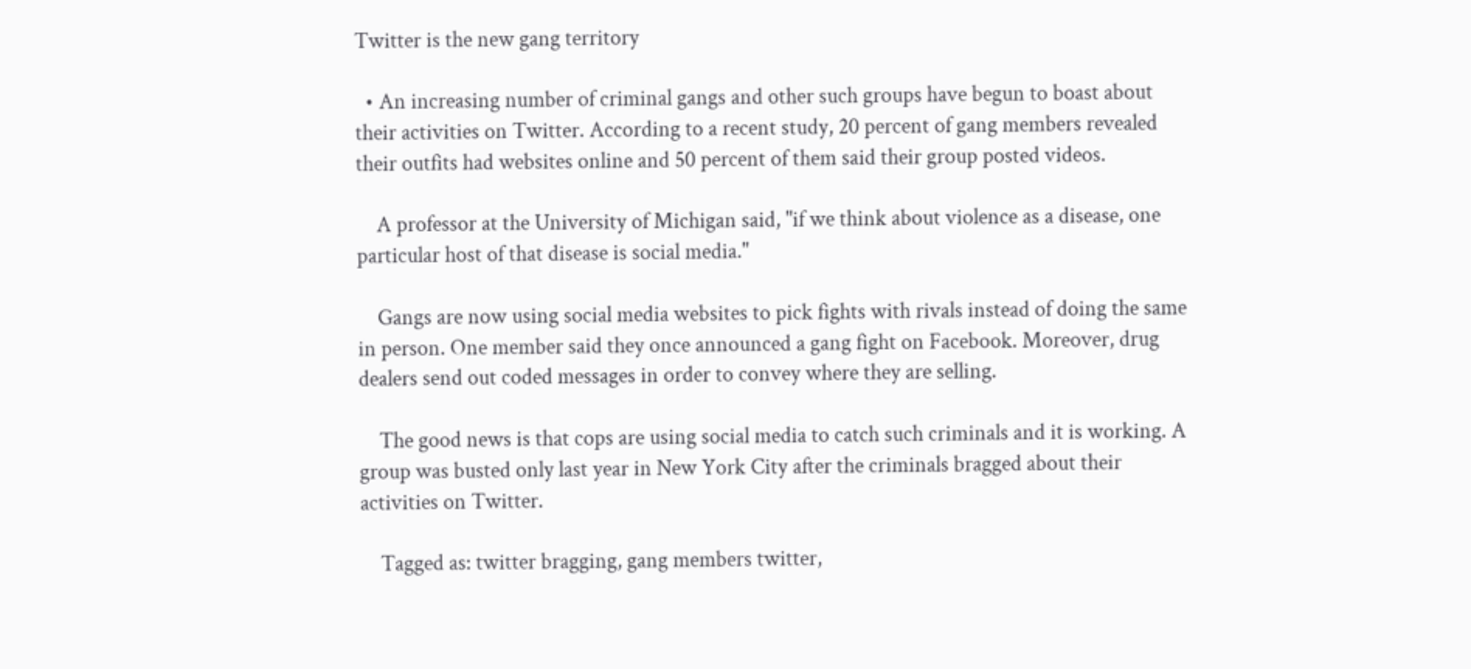Twitter is the new gang territory

  • An increasing number of criminal gangs and other such groups have begun to boast about their activities on Twitter. According to a recent study, 20 percent of gang members revealed their outfits had websites online and 50 percent of them said their group posted videos.

    A professor at the University of Michigan said, "if we think about violence as a disease, one particular host of that disease is social media."

    Gangs are now using social media websites to pick fights with rivals instead of doing the same in person. One member said they once announced a gang fight on Facebook. Moreover, drug dealers send out coded messages in order to convey where they are selling.

    The good news is that cops are using social media to catch such criminals and it is working. A group was busted only last year in New York City after the criminals bragged about their activities on Twitter.

    Tagged as: twitter bragging, gang members twitter,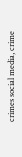crimes social media, crime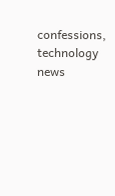confessions, technology news